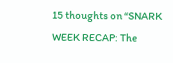15 thoughts on “SNARK WEEK RECAP: The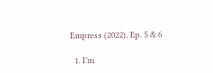Empress (2022), Ep. 5 & 6

  1. I’m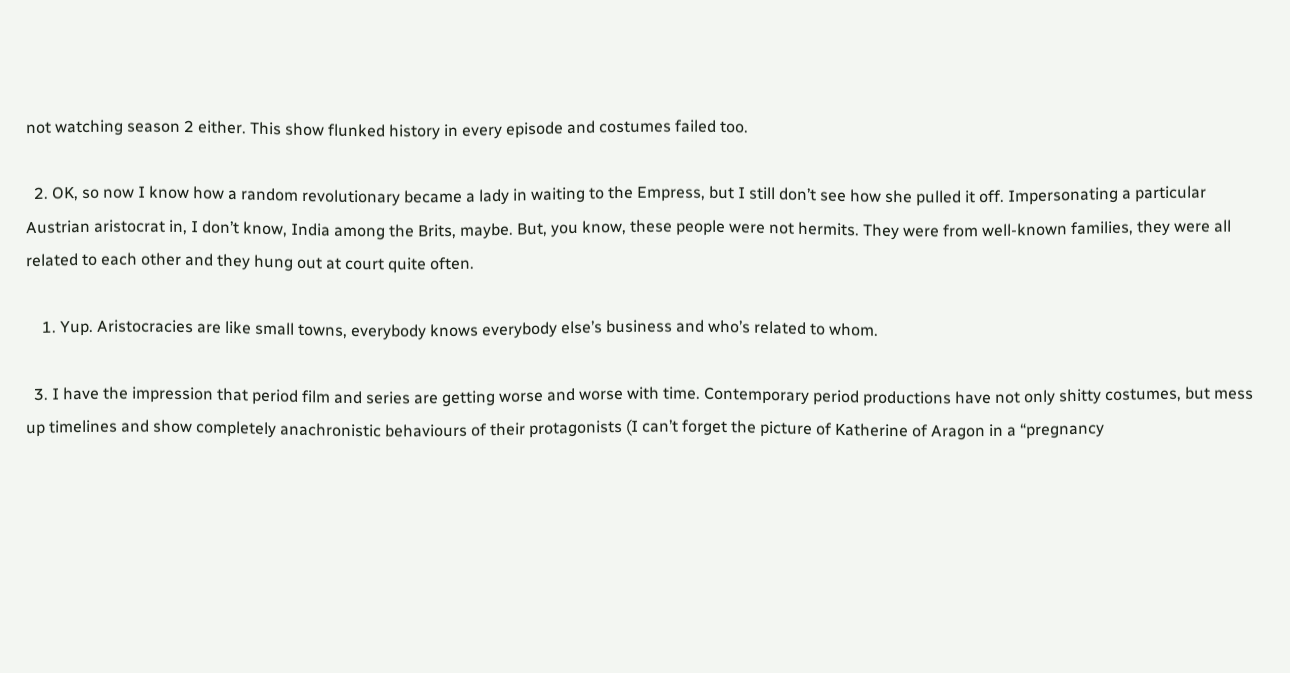not watching season 2 either. This show flunked history in every episode and costumes failed too.

  2. OK, so now I know how a random revolutionary became a lady in waiting to the Empress, but I still don’t see how she pulled it off. Impersonating a particular Austrian aristocrat in, I don’t know, India among the Brits, maybe. But, you know, these people were not hermits. They were from well-known families, they were all related to each other and they hung out at court quite often.

    1. Yup. Aristocracies are like small towns, everybody knows everybody else’s business and who’s related to whom.

  3. I have the impression that period film and series are getting worse and worse with time. Contemporary period productions have not only shitty costumes, but mess up timelines and show completely anachronistic behaviours of their protagonists (I can’t forget the picture of Katherine of Aragon in a “pregnancy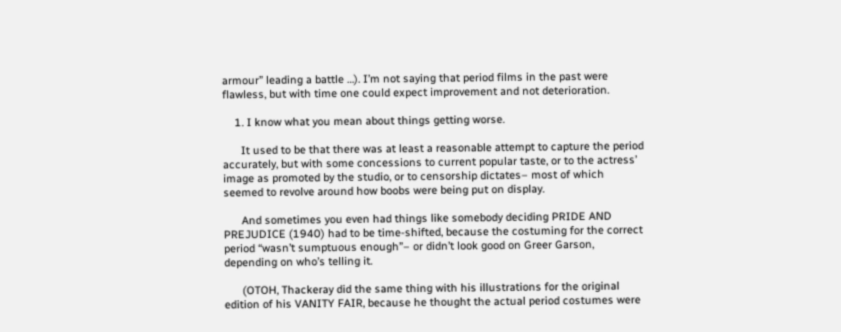armour” leading a battle …). I’m not saying that period films in the past were flawless, but with time one could expect improvement and not deterioration.

    1. I know what you mean about things getting worse.

      It used to be that there was at least a reasonable attempt to capture the period accurately, but with some concessions to current popular taste, or to the actress’ image as promoted by the studio, or to censorship dictates– most of which seemed to revolve around how boobs were being put on display.

      And sometimes you even had things like somebody deciding PRIDE AND PREJUDICE (1940) had to be time-shifted, because the costuming for the correct period “wasn’t sumptuous enough”– or didn’t look good on Greer Garson, depending on who’s telling it.

      (OTOH, Thackeray did the same thing with his illustrations for the original edition of his VANITY FAIR, because he thought the actual period costumes were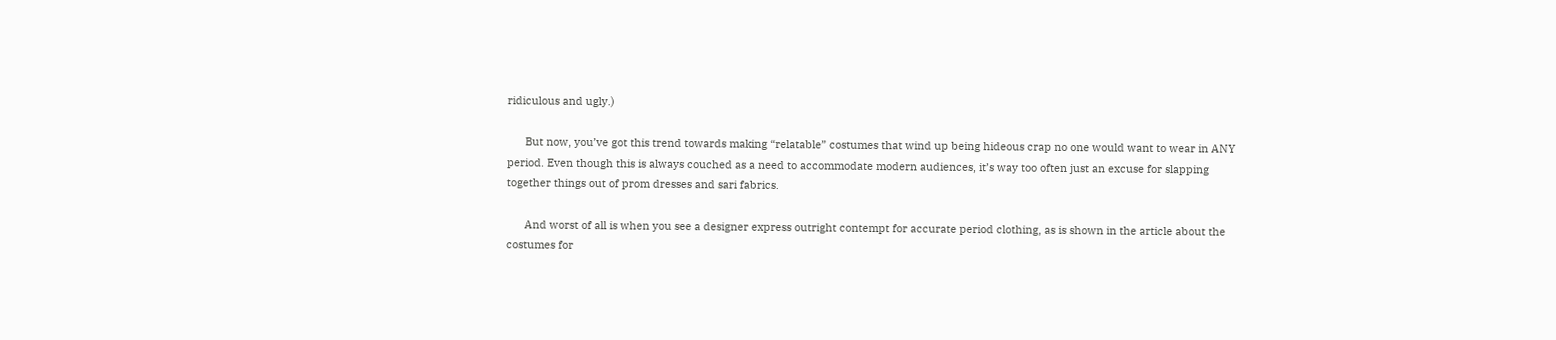ridiculous and ugly.)

      But now, you’ve got this trend towards making “relatable” costumes that wind up being hideous crap no one would want to wear in ANY period. Even though this is always couched as a need to accommodate modern audiences, it’s way too often just an excuse for slapping together things out of prom dresses and sari fabrics.

      And worst of all is when you see a designer express outright contempt for accurate period clothing, as is shown in the article about the costumes for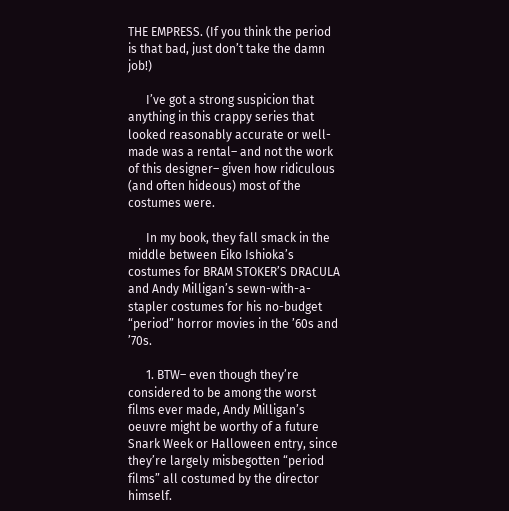THE EMPRESS. (If you think the period is that bad, just don’t take the damn job!)

      I’ve got a strong suspicion that anything in this crappy series that looked reasonably accurate or well-made was a rental– and not the work of this designer– given how ridiculous (and often hideous) most of the costumes were.

      In my book, they fall smack in the middle between Eiko Ishioka’s costumes for BRAM STOKER’S DRACULA and Andy Milligan’s sewn-with-a-stapler costumes for his no-budget “period” horror movies in the ’60s and ’70s.

      1. BTW– even though they’re considered to be among the worst films ever made, Andy Milligan’s oeuvre might be worthy of a future Snark Week or Halloween entry, since they’re largely misbegotten “period films” all costumed by the director himself.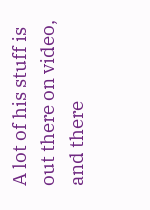A lot of his stuff is out there on video, and there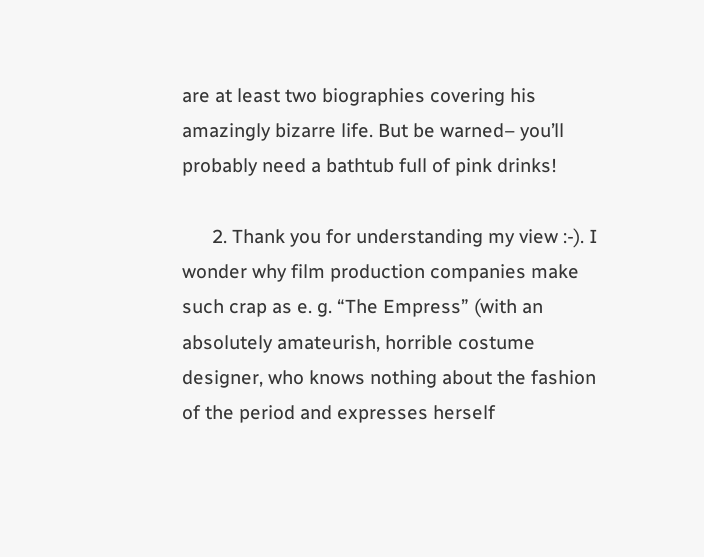are at least two biographies covering his amazingly bizarre life. But be warned– you’ll probably need a bathtub full of pink drinks!

      2. Thank you for understanding my view :-). I wonder why film production companies make such crap as e. g. “The Empress” (with an absolutely amateurish, horrible costume designer, who knows nothing about the fashion of the period and expresses herself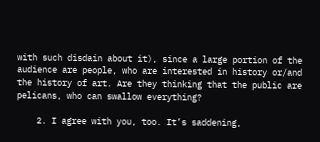with such disdain about it), since a large portion of the audience are people, who are interested in history or/and the history of art. Are they thinking that the public are pelicans, who can swallow everything?

    2. I agree with you, too. It’s saddening,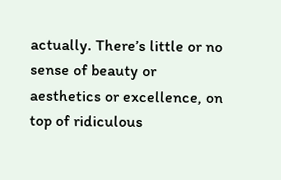actually. There’s little or no sense of beauty or aesthetics or excellence, on top of ridiculous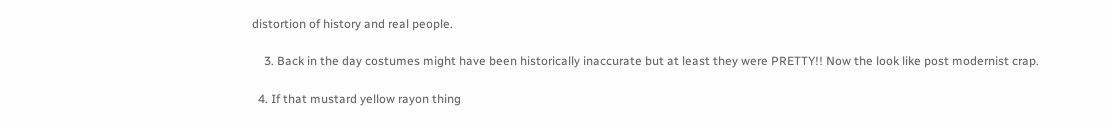distortion of history and real people.

    3. Back in the day costumes might have been historically inaccurate but at least they were PRETTY!! Now the look like post modernist crap.

  4. If that mustard yellow rayon thing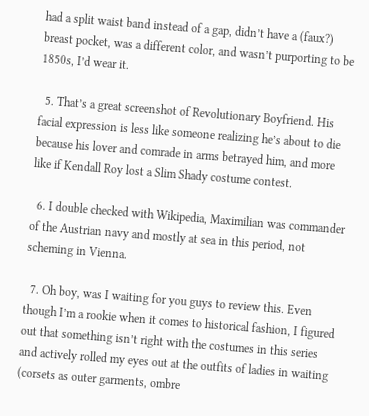had a split waist band instead of a gap, didn’t have a (faux?) breast pocket, was a different color, and wasn’t purporting to be 1850s, I’d wear it.

  5. That’s a great screenshot of Revolutionary Boyfriend. His facial expression is less like someone realizing he’s about to die because his lover and comrade in arms betrayed him, and more like if Kendall Roy lost a Slim Shady costume contest.

  6. I double checked with Wikipedia, Maximilian was commander of the Austrian navy and mostly at sea in this period, not scheming in Vienna.

  7. Oh boy, was I waiting for you guys to review this. Even though I’m a rookie when it comes to historical fashion, I figured out that something isn’t right with the costumes in this series and actively rolled my eyes out at the outfits of ladies in waiting (corsets as outer garments, ombre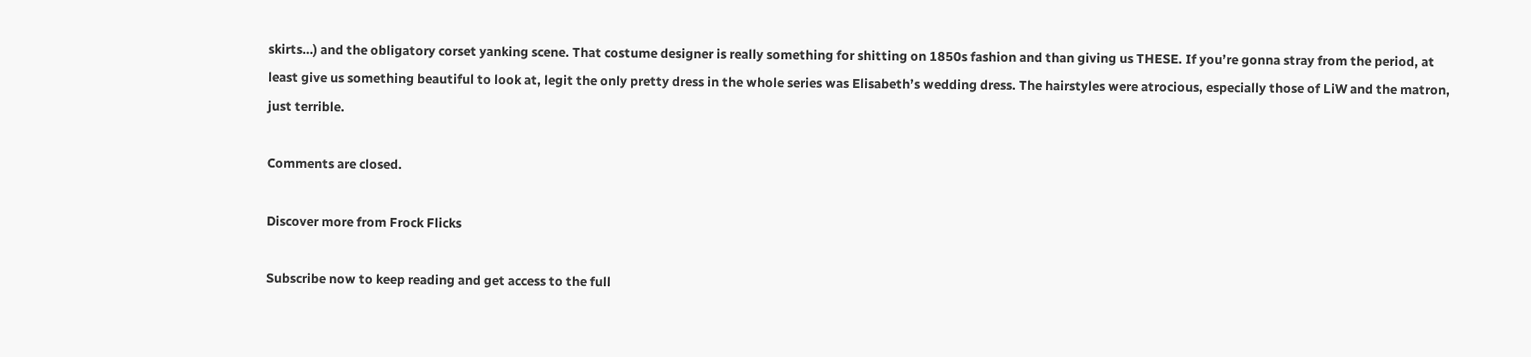skirts…) and the obligatory corset yanking scene. That costume designer is really something for shitting on 1850s fashion and than giving us THESE. If you’re gonna stray from the period, at least give us something beautiful to look at, legit the only pretty dress in the whole series was Elisabeth’s wedding dress. The hairstyles were atrocious, especially those of LiW and the matron, just terrible.

Comments are closed.

Discover more from Frock Flicks

Subscribe now to keep reading and get access to the full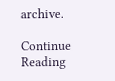archive.

Continue Reading